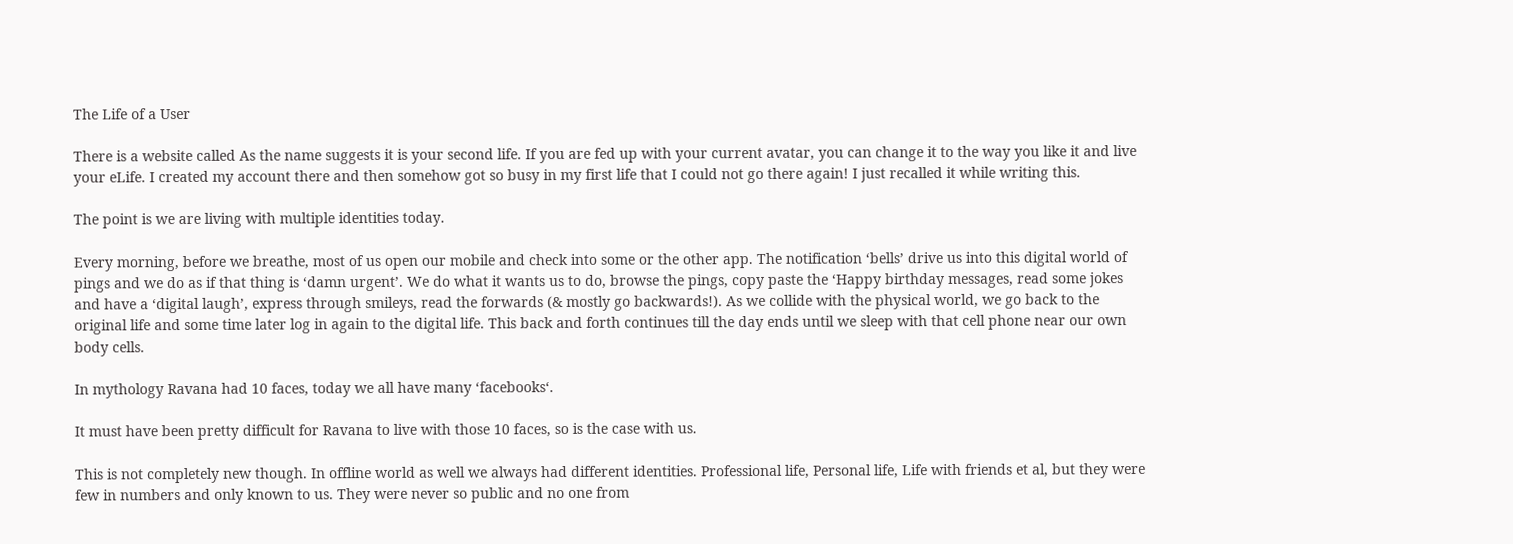The Life of a User

There is a website called As the name suggests it is your second life. If you are fed up with your current avatar, you can change it to the way you like it and live your eLife. I created my account there and then somehow got so busy in my first life that I could not go there again! I just recalled it while writing this.

The point is we are living with multiple identities today.

Every morning, before we breathe, most of us open our mobile and check into some or the other app. The notification ‘bells’ drive us into this digital world of pings and we do as if that thing is ‘damn urgent’. We do what it wants us to do, browse the pings, copy paste the ‘Happy birthday messages, read some jokes and have a ‘digital laugh’, express through smileys, read the forwards (& mostly go backwards!). As we collide with the physical world, we go back to the original life and some time later log in again to the digital life. This back and forth continues till the day ends until we sleep with that cell phone near our own body cells.

In mythology Ravana had 10 faces, today we all have many ‘facebooks‘.

It must have been pretty difficult for Ravana to live with those 10 faces, so is the case with us.

This is not completely new though. In offline world as well we always had different identities. Professional life, Personal life, Life with friends et al, but they were few in numbers and only known to us. They were never so public and no one from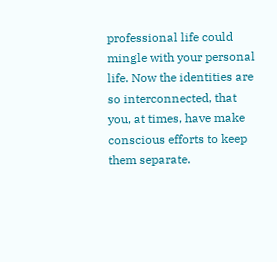professional life could mingle with your personal life. Now the identities are so interconnected, that you, at times, have make conscious efforts to keep them separate.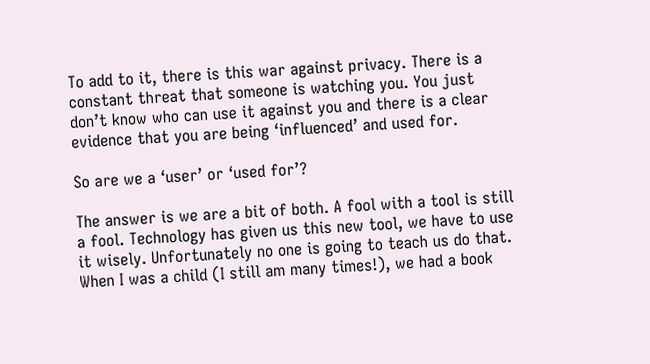To add to it, there is this war against privacy. There is a constant threat that someone is watching you. You just don’t know who can use it against you and there is a clear evidence that you are being ‘influenced’ and used for.

So are we a ‘user’ or ‘used for’?

The answer is we are a bit of both. A fool with a tool is still a fool. Technology has given us this new tool, we have to use it wisely. Unfortunately no one is going to teach us do that. When I was a child (I still am many times!), we had a book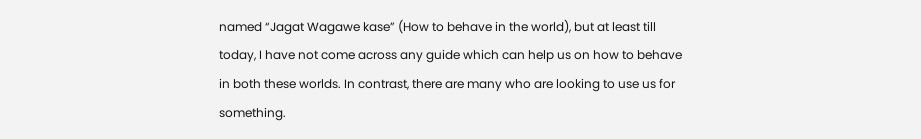named “Jagat Wagawe kase” (How to behave in the world), but at least till today, I have not come across any guide which can help us on how to behave in both these worlds. In contrast, there are many who are looking to use us for something.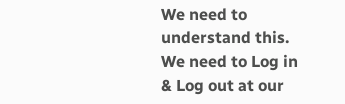We need to understand this. We need to Log in & Log out at our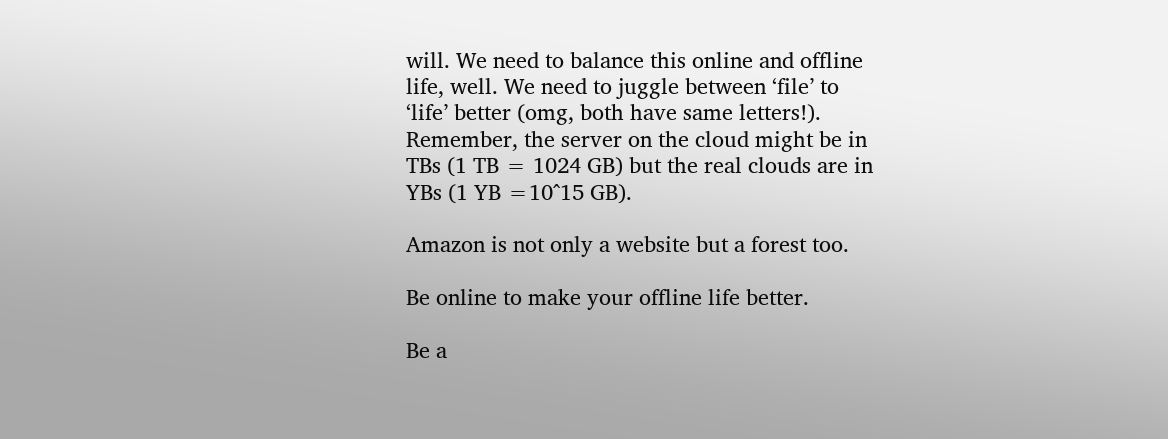will. We need to balance this online and offline life, well. We need to juggle between ‘file’ to ‘life’ better (omg, both have same letters!). Remember, the server on the cloud might be in TBs (1 TB = 1024 GB) but the real clouds are in YBs (1 YB =10^15 GB).

Amazon is not only a website but a forest too.

Be online to make your offline life better.

Be a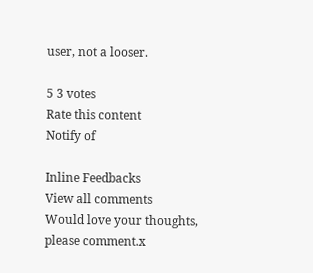user, not a looser.

5 3 votes
Rate this content
Notify of

Inline Feedbacks
View all comments
Would love your thoughts, please comment.x